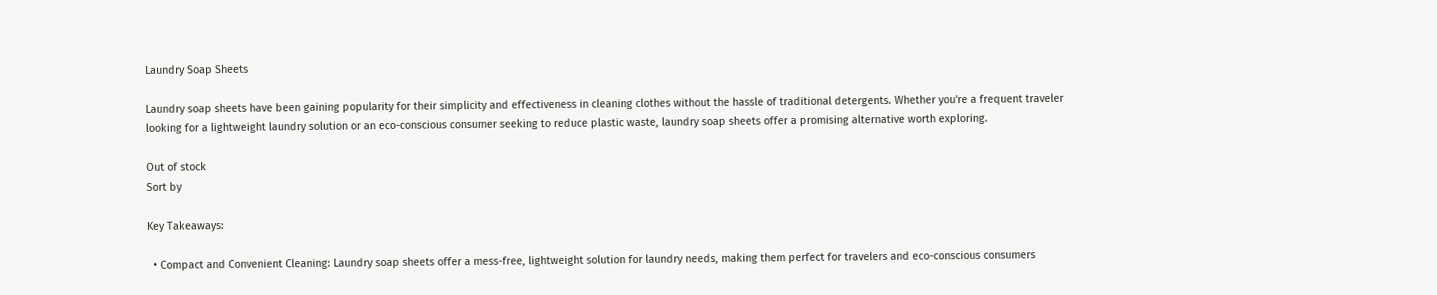Laundry Soap Sheets

Laundry soap sheets have been gaining popularity for their simplicity and effectiveness in cleaning clothes without the hassle of traditional detergents. Whether you're a frequent traveler looking for a lightweight laundry solution or an eco-conscious consumer seeking to reduce plastic waste, laundry soap sheets offer a promising alternative worth exploring.

Out of stock
Sort by

Key Takeaways:

  • Compact and Convenient Cleaning: Laundry soap sheets offer a mess-free, lightweight solution for laundry needs, making them perfect for travelers and eco-conscious consumers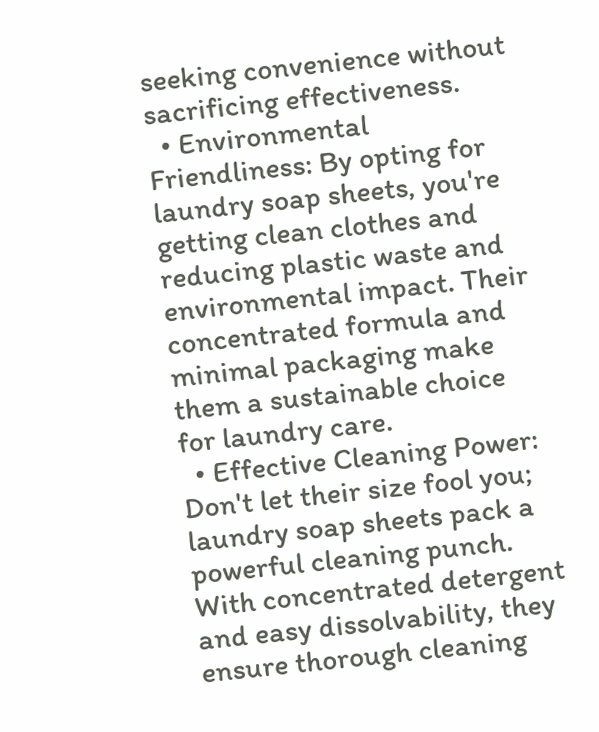seeking convenience without sacrificing effectiveness.
  • Environmental Friendliness: By opting for laundry soap sheets, you're getting clean clothes and reducing plastic waste and environmental impact. Their concentrated formula and minimal packaging make them a sustainable choice for laundry care.
  • Effective Cleaning Power: Don't let their size fool you; laundry soap sheets pack a powerful cleaning punch. With concentrated detergent and easy dissolvability, they ensure thorough cleaning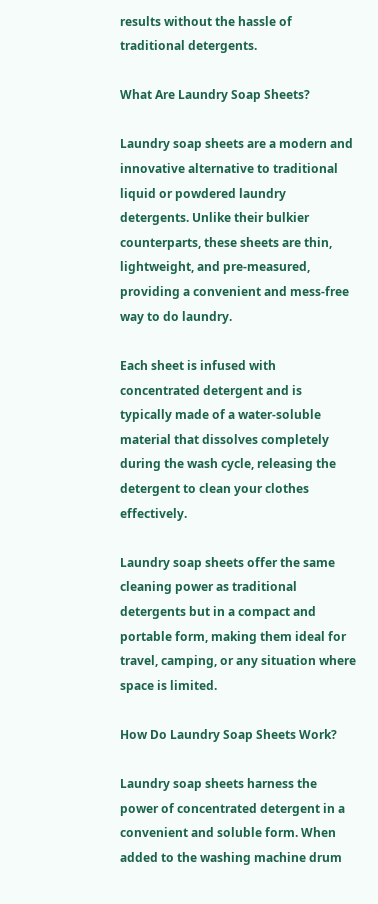results without the hassle of traditional detergents.

What Are Laundry Soap Sheets?

Laundry soap sheets are a modern and innovative alternative to traditional liquid or powdered laundry detergents. Unlike their bulkier counterparts, these sheets are thin, lightweight, and pre-measured, providing a convenient and mess-free way to do laundry.

Each sheet is infused with concentrated detergent and is typically made of a water-soluble material that dissolves completely during the wash cycle, releasing the detergent to clean your clothes effectively.

Laundry soap sheets offer the same cleaning power as traditional detergents but in a compact and portable form, making them ideal for travel, camping, or any situation where space is limited.

How Do Laundry Soap Sheets Work?

Laundry soap sheets harness the power of concentrated detergent in a convenient and soluble form. When added to the washing machine drum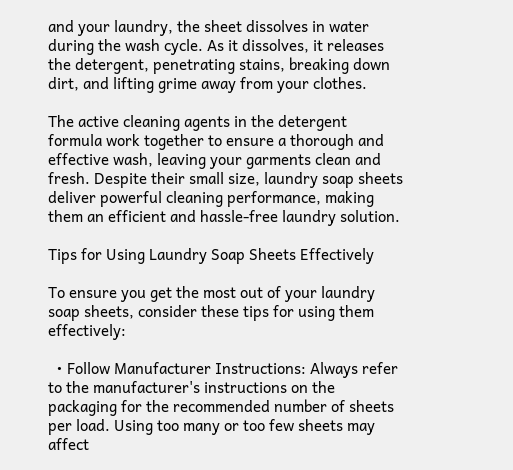and your laundry, the sheet dissolves in water during the wash cycle. As it dissolves, it releases the detergent, penetrating stains, breaking down dirt, and lifting grime away from your clothes.

The active cleaning agents in the detergent formula work together to ensure a thorough and effective wash, leaving your garments clean and fresh. Despite their small size, laundry soap sheets deliver powerful cleaning performance, making them an efficient and hassle-free laundry solution.

Tips for Using Laundry Soap Sheets Effectively

To ensure you get the most out of your laundry soap sheets, consider these tips for using them effectively:

  • Follow Manufacturer Instructions: Always refer to the manufacturer's instructions on the packaging for the recommended number of sheets per load. Using too many or too few sheets may affect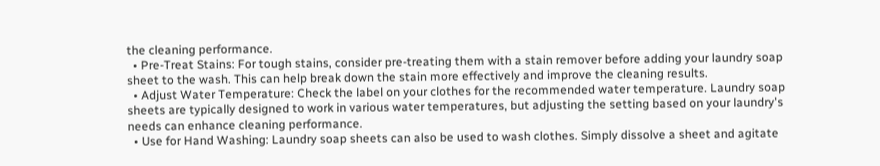the cleaning performance.
  • Pre-Treat Stains: For tough stains, consider pre-treating them with a stain remover before adding your laundry soap sheet to the wash. This can help break down the stain more effectively and improve the cleaning results.
  • Adjust Water Temperature: Check the label on your clothes for the recommended water temperature. Laundry soap sheets are typically designed to work in various water temperatures, but adjusting the setting based on your laundry's needs can enhance cleaning performance.
  • Use for Hand Washing: Laundry soap sheets can also be used to wash clothes. Simply dissolve a sheet and agitate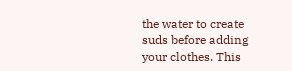the water to create suds before adding your clothes. This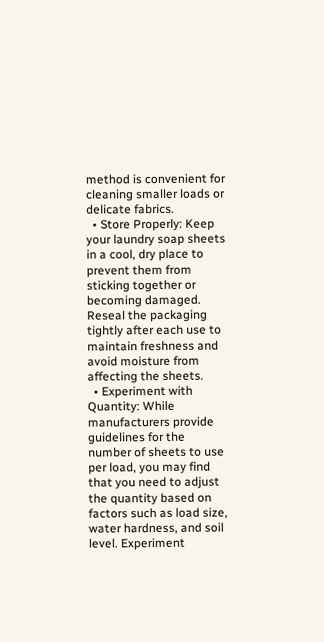method is convenient for cleaning smaller loads or delicate fabrics.
  • Store Properly: Keep your laundry soap sheets in a cool, dry place to prevent them from sticking together or becoming damaged. Reseal the packaging tightly after each use to maintain freshness and avoid moisture from affecting the sheets.
  • Experiment with Quantity: While manufacturers provide guidelines for the number of sheets to use per load, you may find that you need to adjust the quantity based on factors such as load size, water hardness, and soil level. Experiment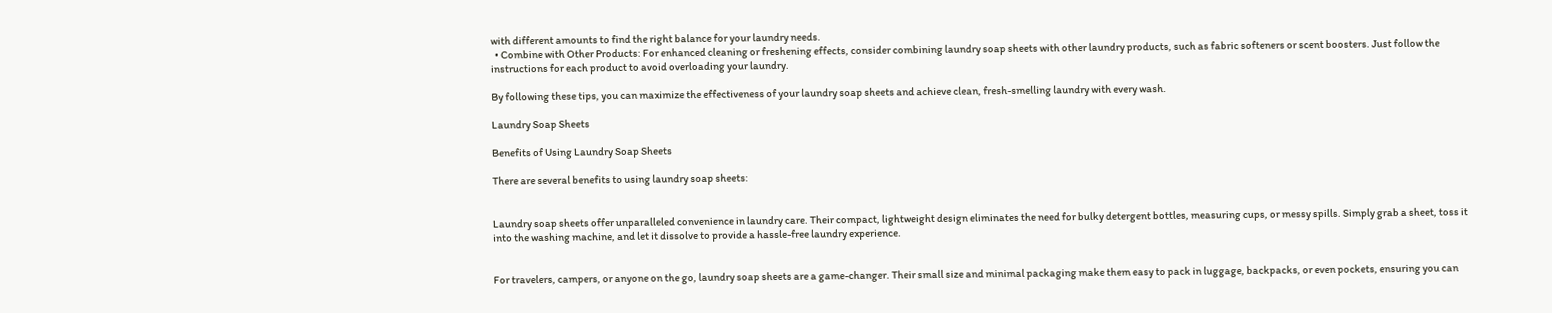with different amounts to find the right balance for your laundry needs.
  • Combine with Other Products: For enhanced cleaning or freshening effects, consider combining laundry soap sheets with other laundry products, such as fabric softeners or scent boosters. Just follow the instructions for each product to avoid overloading your laundry.

By following these tips, you can maximize the effectiveness of your laundry soap sheets and achieve clean, fresh-smelling laundry with every wash.

Laundry Soap Sheets

Benefits of Using Laundry Soap Sheets

There are several benefits to using laundry soap sheets:


Laundry soap sheets offer unparalleled convenience in laundry care. Their compact, lightweight design eliminates the need for bulky detergent bottles, measuring cups, or messy spills. Simply grab a sheet, toss it into the washing machine, and let it dissolve to provide a hassle-free laundry experience.


For travelers, campers, or anyone on the go, laundry soap sheets are a game-changer. Their small size and minimal packaging make them easy to pack in luggage, backpacks, or even pockets, ensuring you can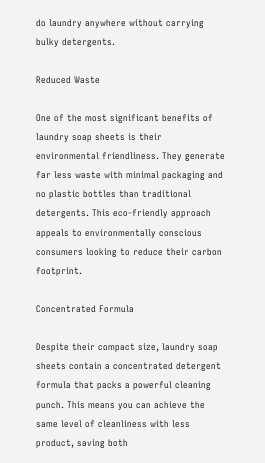do laundry anywhere without carrying bulky detergents.

Reduced Waste

One of the most significant benefits of laundry soap sheets is their environmental friendliness. They generate far less waste with minimal packaging and no plastic bottles than traditional detergents. This eco-friendly approach appeals to environmentally conscious consumers looking to reduce their carbon footprint.

Concentrated Formula

Despite their compact size, laundry soap sheets contain a concentrated detergent formula that packs a powerful cleaning punch. This means you can achieve the same level of cleanliness with less product, saving both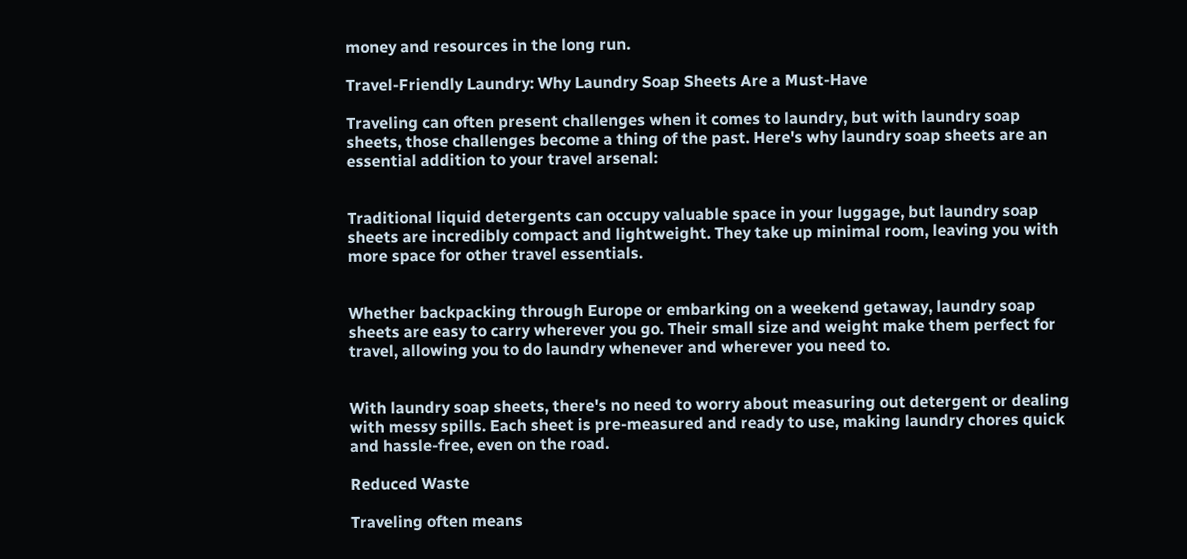money and resources in the long run.

Travel-Friendly Laundry: Why Laundry Soap Sheets Are a Must-Have

Traveling can often present challenges when it comes to laundry, but with laundry soap sheets, those challenges become a thing of the past. Here's why laundry soap sheets are an essential addition to your travel arsenal:


Traditional liquid detergents can occupy valuable space in your luggage, but laundry soap sheets are incredibly compact and lightweight. They take up minimal room, leaving you with more space for other travel essentials.


Whether backpacking through Europe or embarking on a weekend getaway, laundry soap sheets are easy to carry wherever you go. Their small size and weight make them perfect for travel, allowing you to do laundry whenever and wherever you need to.


With laundry soap sheets, there's no need to worry about measuring out detergent or dealing with messy spills. Each sheet is pre-measured and ready to use, making laundry chores quick and hassle-free, even on the road.

Reduced Waste

Traveling often means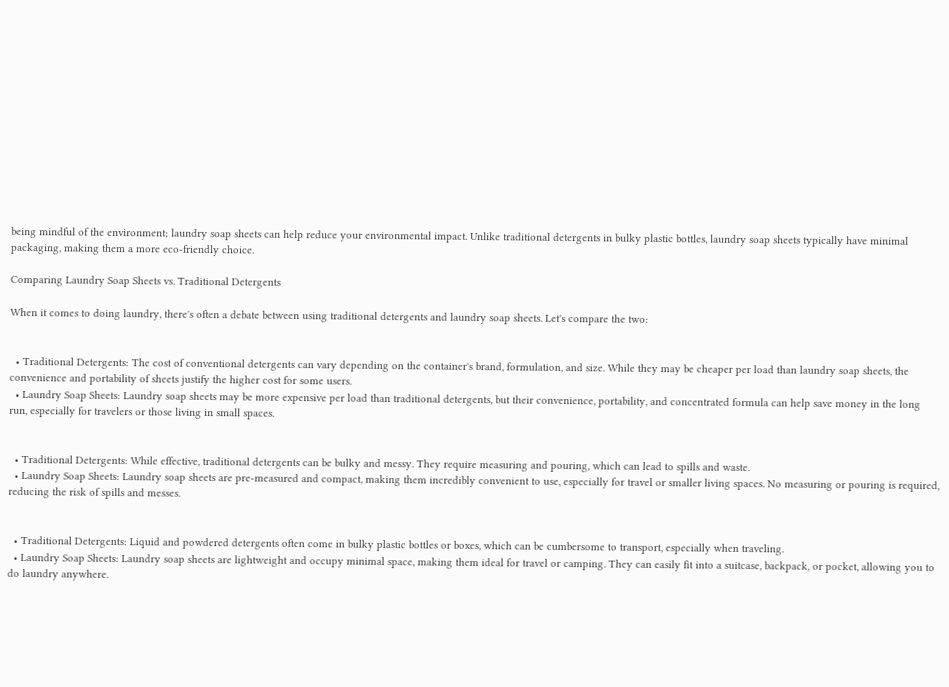being mindful of the environment; laundry soap sheets can help reduce your environmental impact. Unlike traditional detergents in bulky plastic bottles, laundry soap sheets typically have minimal packaging, making them a more eco-friendly choice.

Comparing Laundry Soap Sheets vs. Traditional Detergents

When it comes to doing laundry, there's often a debate between using traditional detergents and laundry soap sheets. Let's compare the two:


  • Traditional Detergents: The cost of conventional detergents can vary depending on the container's brand, formulation, and size. While they may be cheaper per load than laundry soap sheets, the convenience and portability of sheets justify the higher cost for some users.
  • Laundry Soap Sheets: Laundry soap sheets may be more expensive per load than traditional detergents, but their convenience, portability, and concentrated formula can help save money in the long run, especially for travelers or those living in small spaces.


  • Traditional Detergents: While effective, traditional detergents can be bulky and messy. They require measuring and pouring, which can lead to spills and waste.
  • Laundry Soap Sheets: Laundry soap sheets are pre-measured and compact, making them incredibly convenient to use, especially for travel or smaller living spaces. No measuring or pouring is required, reducing the risk of spills and messes.


  • Traditional Detergents: Liquid and powdered detergents often come in bulky plastic bottles or boxes, which can be cumbersome to transport, especially when traveling.
  • Laundry Soap Sheets: Laundry soap sheets are lightweight and occupy minimal space, making them ideal for travel or camping. They can easily fit into a suitcase, backpack, or pocket, allowing you to do laundry anywhere.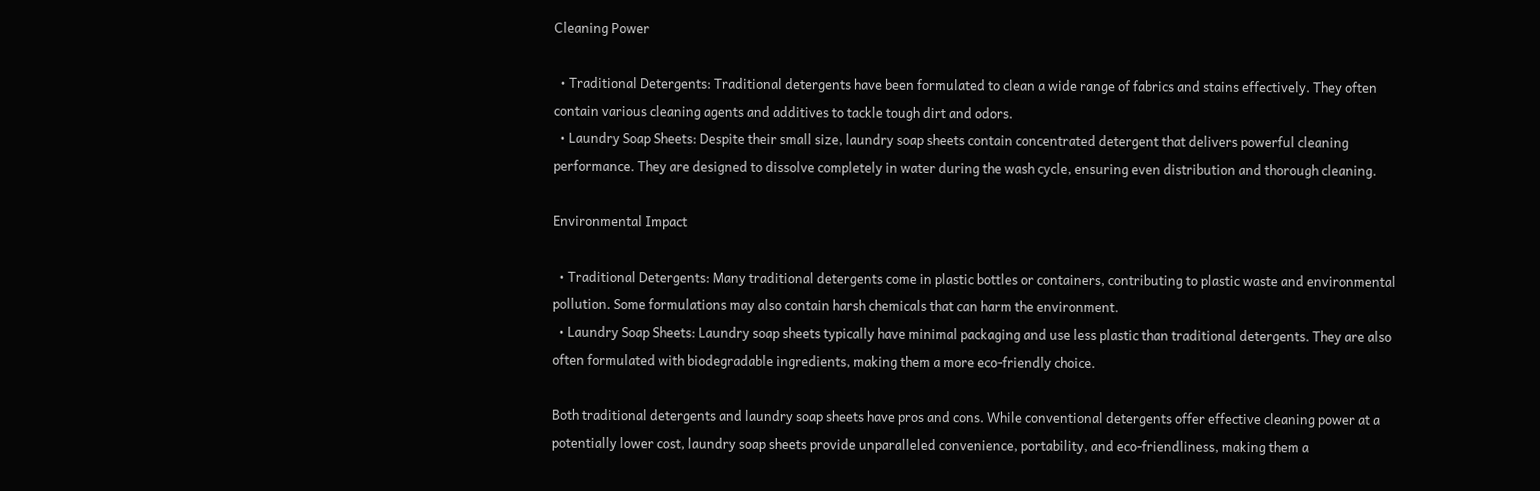Cleaning Power

  • Traditional Detergents: Traditional detergents have been formulated to clean a wide range of fabrics and stains effectively. They often contain various cleaning agents and additives to tackle tough dirt and odors.
  • Laundry Soap Sheets: Despite their small size, laundry soap sheets contain concentrated detergent that delivers powerful cleaning performance. They are designed to dissolve completely in water during the wash cycle, ensuring even distribution and thorough cleaning.

Environmental Impact

  • Traditional Detergents: Many traditional detergents come in plastic bottles or containers, contributing to plastic waste and environmental pollution. Some formulations may also contain harsh chemicals that can harm the environment.
  • Laundry Soap Sheets: Laundry soap sheets typically have minimal packaging and use less plastic than traditional detergents. They are also often formulated with biodegradable ingredients, making them a more eco-friendly choice.

Both traditional detergents and laundry soap sheets have pros and cons. While conventional detergents offer effective cleaning power at a potentially lower cost, laundry soap sheets provide unparalleled convenience, portability, and eco-friendliness, making them a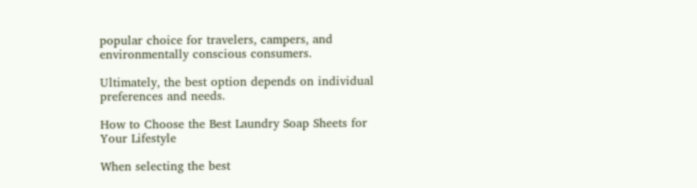popular choice for travelers, campers, and environmentally conscious consumers.

Ultimately, the best option depends on individual preferences and needs.

How to Choose the Best Laundry Soap Sheets for Your Lifestyle

When selecting the best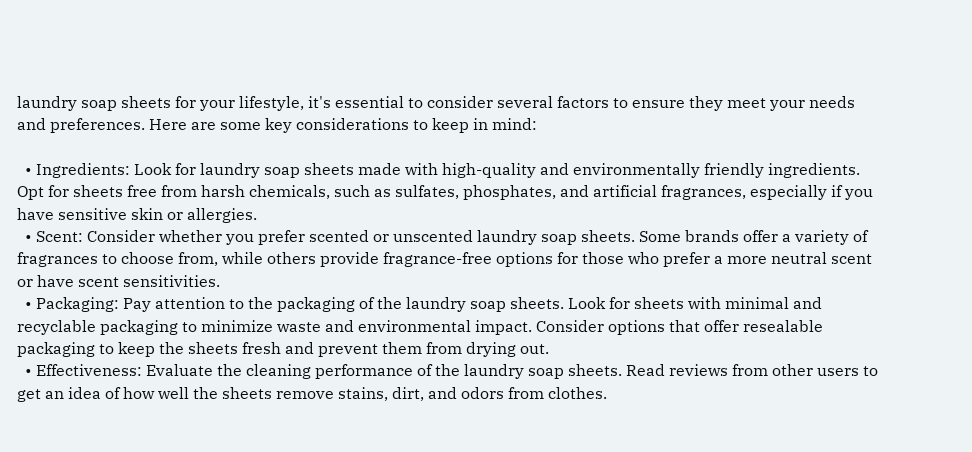laundry soap sheets for your lifestyle, it's essential to consider several factors to ensure they meet your needs and preferences. Here are some key considerations to keep in mind:

  • Ingredients: Look for laundry soap sheets made with high-quality and environmentally friendly ingredients. Opt for sheets free from harsh chemicals, such as sulfates, phosphates, and artificial fragrances, especially if you have sensitive skin or allergies.
  • Scent: Consider whether you prefer scented or unscented laundry soap sheets. Some brands offer a variety of fragrances to choose from, while others provide fragrance-free options for those who prefer a more neutral scent or have scent sensitivities.
  • Packaging: Pay attention to the packaging of the laundry soap sheets. Look for sheets with minimal and recyclable packaging to minimize waste and environmental impact. Consider options that offer resealable packaging to keep the sheets fresh and prevent them from drying out.
  • Effectiveness: Evaluate the cleaning performance of the laundry soap sheets. Read reviews from other users to get an idea of how well the sheets remove stains, dirt, and odors from clothes.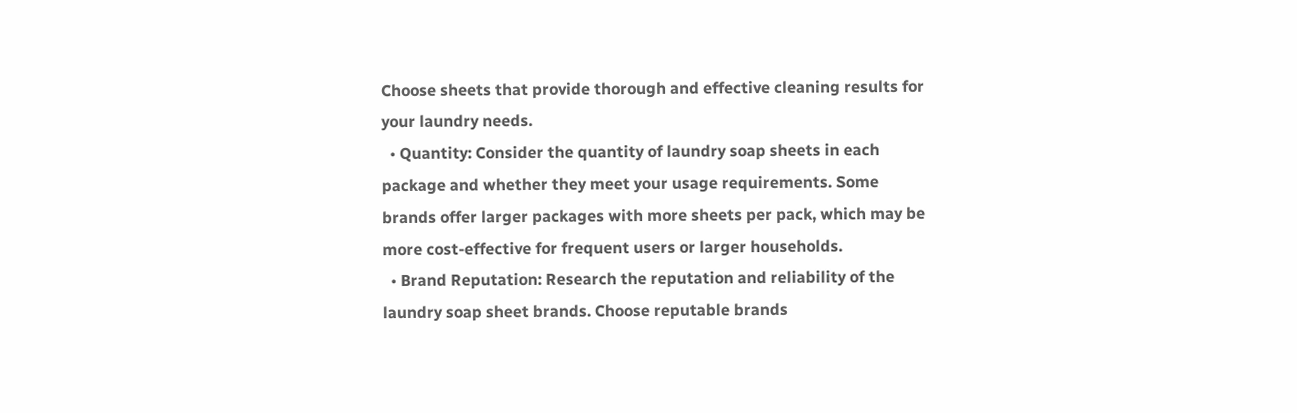Choose sheets that provide thorough and effective cleaning results for your laundry needs.
  • Quantity: Consider the quantity of laundry soap sheets in each package and whether they meet your usage requirements. Some brands offer larger packages with more sheets per pack, which may be more cost-effective for frequent users or larger households.
  • Brand Reputation: Research the reputation and reliability of the laundry soap sheet brands. Choose reputable brands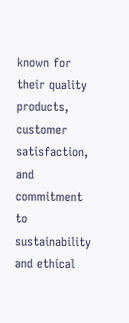known for their quality products, customer satisfaction, and commitment to sustainability and ethical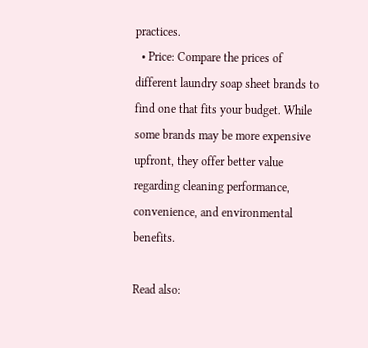practices.
  • Price: Compare the prices of different laundry soap sheet brands to find one that fits your budget. While some brands may be more expensive upfront, they offer better value regarding cleaning performance, convenience, and environmental benefits.

Read also: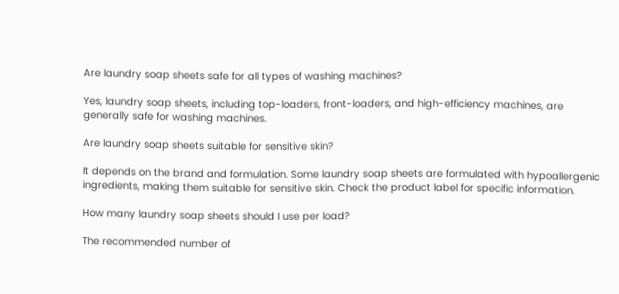Are laundry soap sheets safe for all types of washing machines?

Yes, laundry soap sheets, including top-loaders, front-loaders, and high-efficiency machines, are generally safe for washing machines.

Are laundry soap sheets suitable for sensitive skin?

It depends on the brand and formulation. Some laundry soap sheets are formulated with hypoallergenic ingredients, making them suitable for sensitive skin. Check the product label for specific information.

How many laundry soap sheets should I use per load?

The recommended number of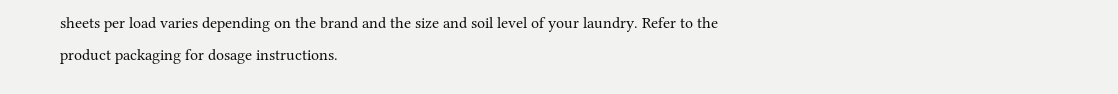sheets per load varies depending on the brand and the size and soil level of your laundry. Refer to the product packaging for dosage instructions.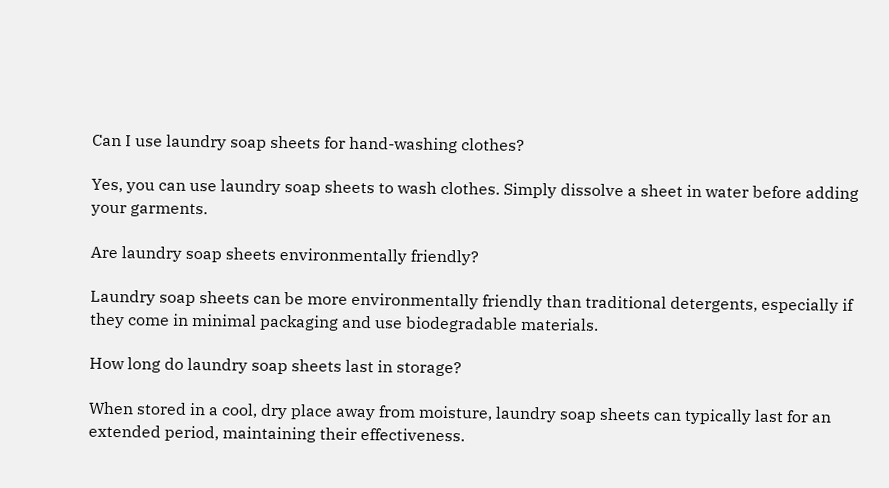Can I use laundry soap sheets for hand-washing clothes?

Yes, you can use laundry soap sheets to wash clothes. Simply dissolve a sheet in water before adding your garments.

Are laundry soap sheets environmentally friendly?

Laundry soap sheets can be more environmentally friendly than traditional detergents, especially if they come in minimal packaging and use biodegradable materials.

How long do laundry soap sheets last in storage?

When stored in a cool, dry place away from moisture, laundry soap sheets can typically last for an extended period, maintaining their effectiveness.